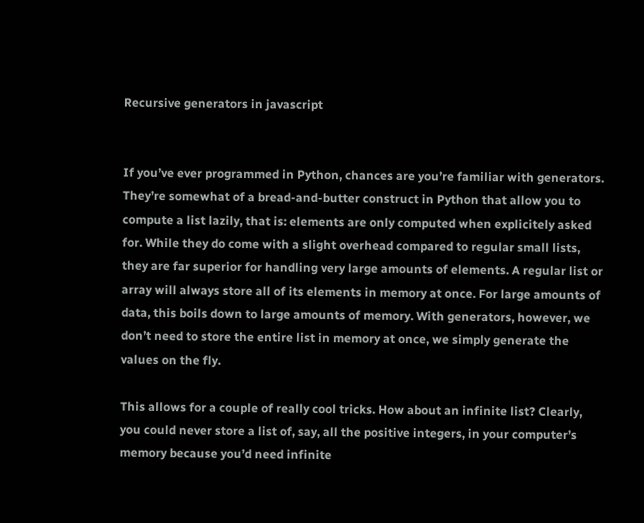Recursive generators in javascript


If you’ve ever programmed in Python, chances are you’re familiar with generators. They’re somewhat of a bread-and-butter construct in Python that allow you to compute a list lazily, that is: elements are only computed when explicitely asked for. While they do come with a slight overhead compared to regular small lists, they are far superior for handling very large amounts of elements. A regular list or array will always store all of its elements in memory at once. For large amounts of data, this boils down to large amounts of memory. With generators, however, we don’t need to store the entire list in memory at once, we simply generate the values on the fly.

This allows for a couple of really cool tricks. How about an infinite list? Clearly, you could never store a list of, say, all the positive integers, in your computer’s memory because you’d need infinite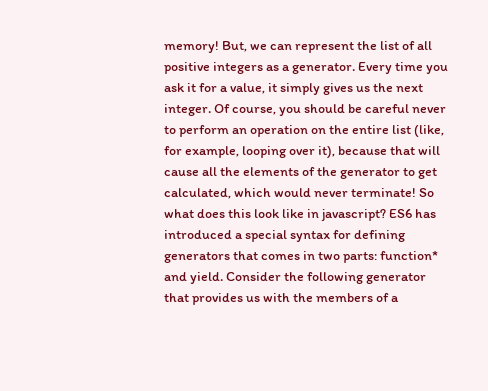memory! But, we can represent the list of all positive integers as a generator. Every time you ask it for a value, it simply gives us the next integer. Of course, you should be careful never to perform an operation on the entire list (like, for example, looping over it), because that will cause all the elements of the generator to get calculated, which would never terminate! So what does this look like in javascript? ES6 has introduced a special syntax for defining generators that comes in two parts: function* and yield. Consider the following generator that provides us with the members of a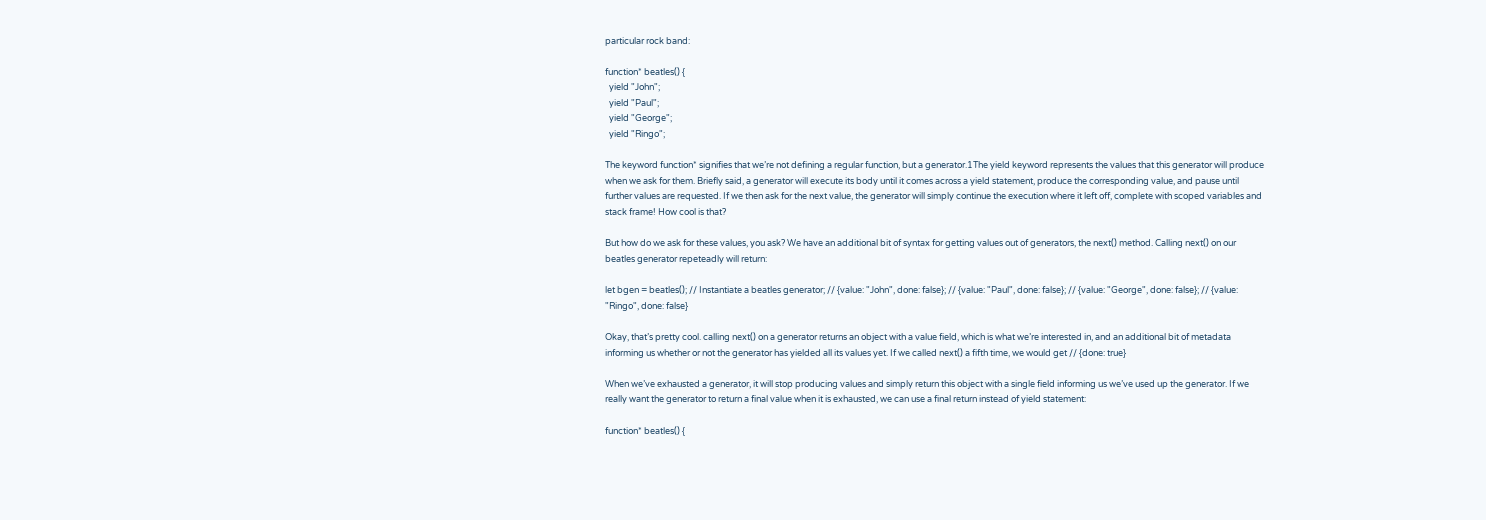particular rock band:

function* beatles() {
  yield "John";
  yield "Paul";
  yield "George";
  yield "Ringo";

The keyword function* signifies that we’re not defining a regular function, but a generator.1The yield keyword represents the values that this generator will produce when we ask for them. Briefly said, a generator will execute its body until it comes across a yield statement, produce the corresponding value, and pause until further values are requested. If we then ask for the next value, the generator will simply continue the execution where it left off, complete with scoped variables and stack frame! How cool is that?

But how do we ask for these values, you ask? We have an additional bit of syntax for getting values out of generators, the next() method. Calling next() on our beatles generator repeteadly will return:

let bgen = beatles(); // Instantiate a beatles generator; // {value: "John", done: false}; // {value: "Paul", done: false}; // {value: "George", done: false}; // {value: "Ringo", done: false}

Okay, that’s pretty cool. calling next() on a generator returns an object with a value field, which is what we’re interested in, and an additional bit of metadata informing us whether or not the generator has yielded all its values yet. If we called next() a fifth time, we would get // {done: true}

When we’ve exhausted a generator, it will stop producing values and simply return this object with a single field informing us we’ve used up the generator. If we really want the generator to return a final value when it is exhausted, we can use a final return instead of yield statement:

function* beatles() {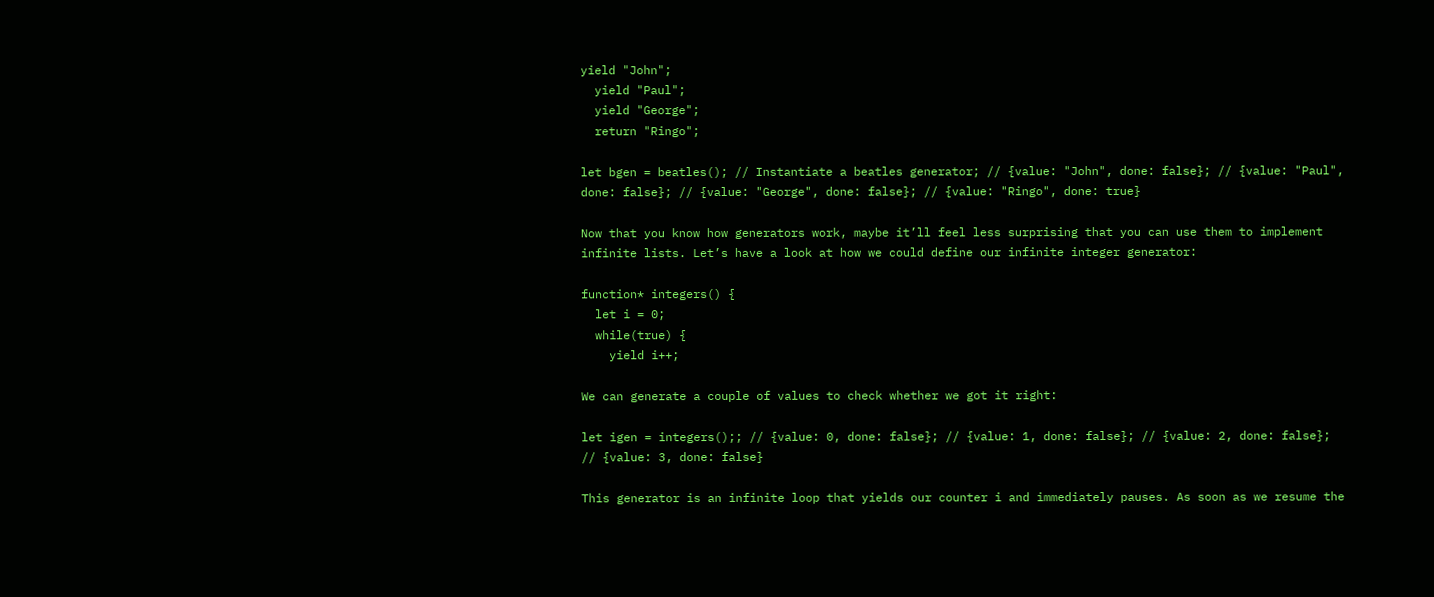yield "John";
  yield "Paul";
  yield "George";
  return "Ringo";

let bgen = beatles(); // Instantiate a beatles generator; // {value: "John", done: false}; // {value: "Paul", done: false}; // {value: "George", done: false}; // {value: "Ringo", done: true}

Now that you know how generators work, maybe it’ll feel less surprising that you can use them to implement infinite lists. Let’s have a look at how we could define our infinite integer generator:

function* integers() {
  let i = 0;
  while(true) {
    yield i++;

We can generate a couple of values to check whether we got it right:

let igen = integers();; // {value: 0, done: false}; // {value: 1, done: false}; // {value: 2, done: false}; // {value: 3, done: false}

This generator is an infinite loop that yields our counter i and immediately pauses. As soon as we resume the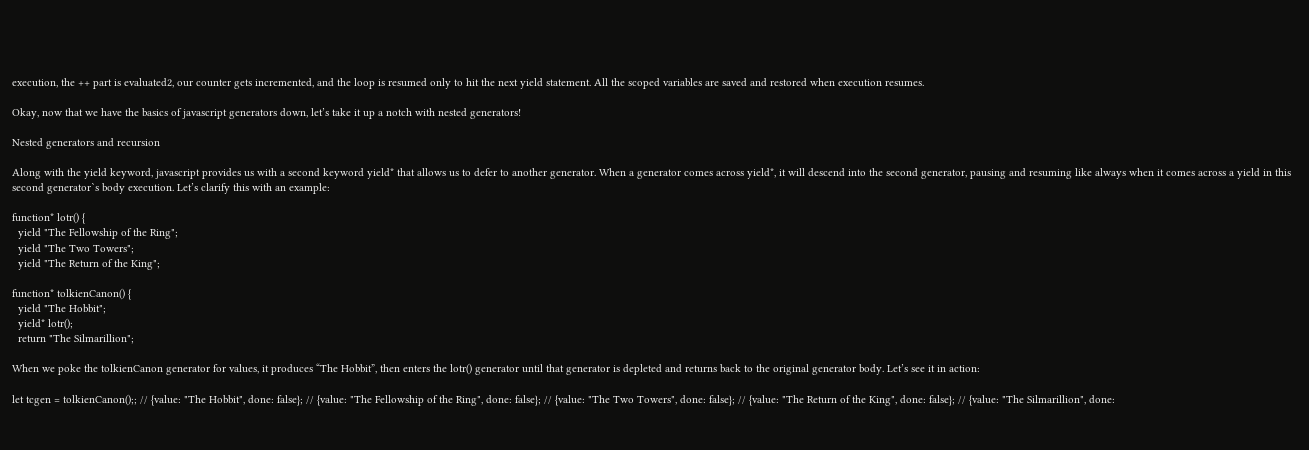execution, the ++ part is evaluated2, our counter gets incremented, and the loop is resumed only to hit the next yield statement. All the scoped variables are saved and restored when execution resumes.

Okay, now that we have the basics of javascript generators down, let’s take it up a notch with nested generators!

Nested generators and recursion

Along with the yield keyword, javascript provides us with a second keyword yield* that allows us to defer to another generator. When a generator comes across yield*, it will descend into the second generator, pausing and resuming like always when it comes across a yield in this second generator`s body execution. Let’s clarify this with an example:

function* lotr() {
  yield "The Fellowship of the Ring";
  yield "The Two Towers";
  yield "The Return of the King";

function* tolkienCanon() {
  yield "The Hobbit";
  yield* lotr();
  return "The Silmarillion";

When we poke the tolkienCanon generator for values, it produces “The Hobbit”, then enters the lotr() generator until that generator is depleted and returns back to the original generator body. Let’s see it in action:

let tcgen = tolkienCanon();; // {value: "The Hobbit", done: false}; // {value: "The Fellowship of the Ring", done: false}; // {value: "The Two Towers", done: false}; // {value: "The Return of the King", done: false}; // {value: "The Silmarillion", done: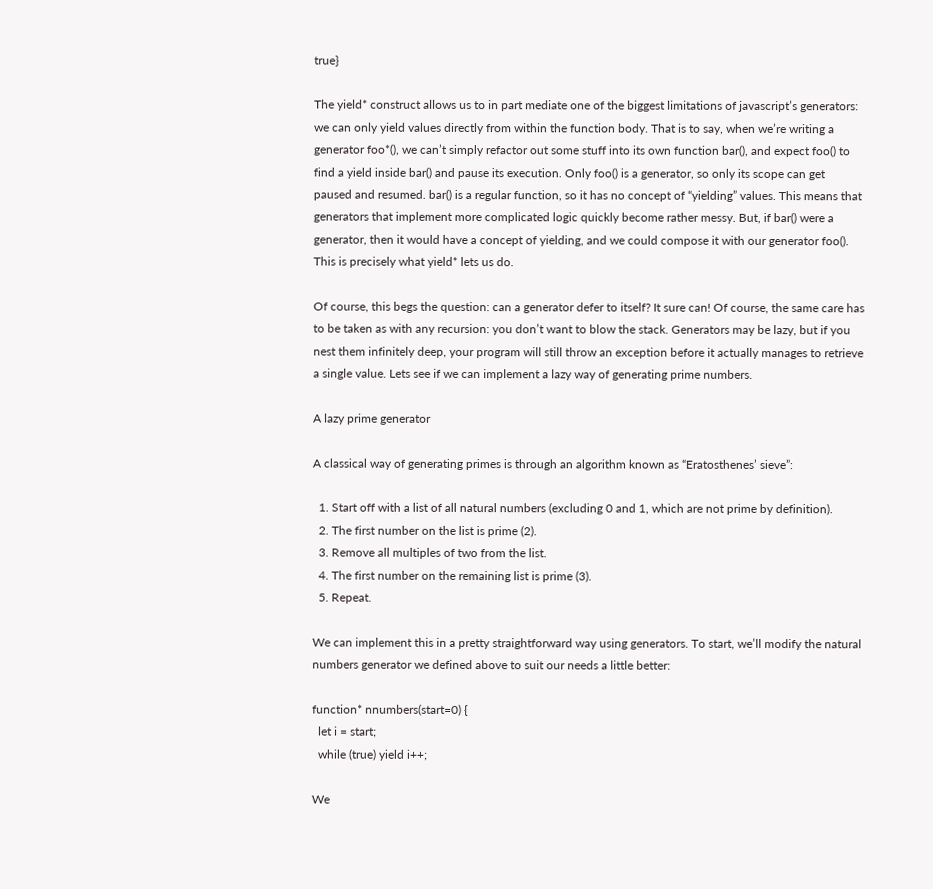true}

The yield* construct allows us to in part mediate one of the biggest limitations of javascript’s generators: we can only yield values directly from within the function body. That is to say, when we’re writing a generator foo*(), we can’t simply refactor out some stuff into its own function bar(), and expect foo() to find a yield inside bar() and pause its execution. Only foo() is a generator, so only its scope can get paused and resumed. bar() is a regular function, so it has no concept of “yielding” values. This means that generators that implement more complicated logic quickly become rather messy. But, if bar() were a generator, then it would have a concept of yielding, and we could compose it with our generator foo(). This is precisely what yield* lets us do.

Of course, this begs the question: can a generator defer to itself? It sure can! Of course, the same care has to be taken as with any recursion: you don’t want to blow the stack. Generators may be lazy, but if you nest them infinitely deep, your program will still throw an exception before it actually manages to retrieve a single value. Lets see if we can implement a lazy way of generating prime numbers.

A lazy prime generator

A classical way of generating primes is through an algorithm known as “Eratosthenes’ sieve”:

  1. Start off with a list of all natural numbers (excluding 0 and 1, which are not prime by definition).
  2. The first number on the list is prime (2).
  3. Remove all multiples of two from the list.
  4. The first number on the remaining list is prime (3).
  5. Repeat.

We can implement this in a pretty straightforward way using generators. To start, we’ll modify the natural numbers generator we defined above to suit our needs a little better:

function* nnumbers(start=0) {
  let i = start;
  while (true) yield i++;

We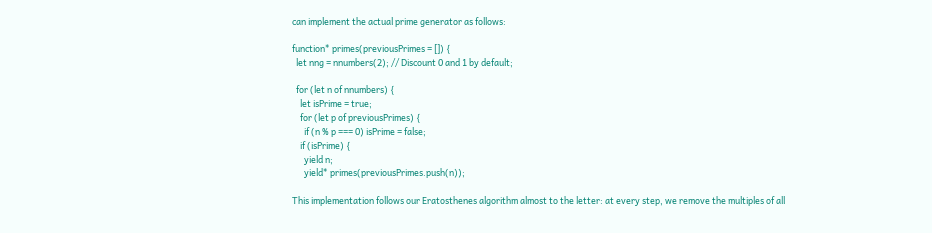can implement the actual prime generator as follows:

function* primes(previousPrimes = []) {
  let nng = nnumbers(2); // Discount 0 and 1 by default;

  for (let n of nnumbers) {
    let isPrime = true;
    for (let p of previousPrimes) {
      if (n % p === 0) isPrime = false;
    if (isPrime) {
      yield n;
      yield* primes(previousPrimes.push(n));

This implementation follows our Eratosthenes algorithm almost to the letter: at every step, we remove the multiples of all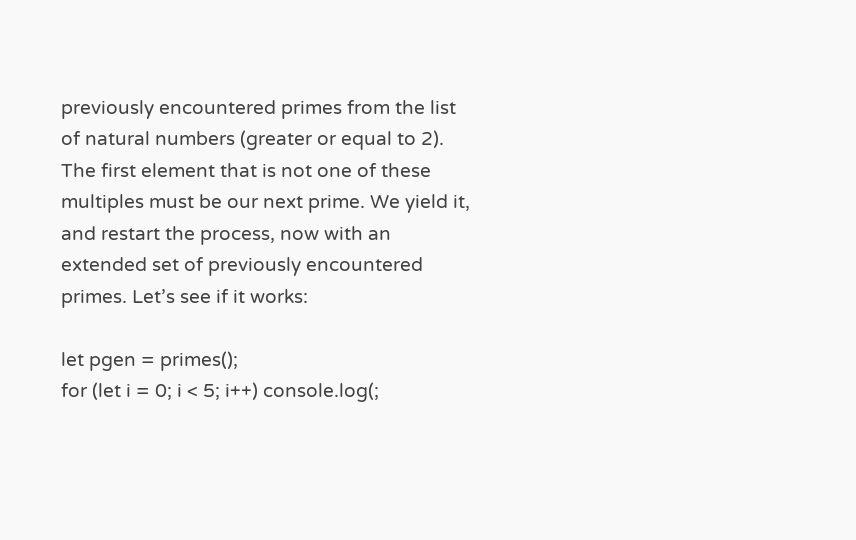previously encountered primes from the list of natural numbers (greater or equal to 2). The first element that is not one of these multiples must be our next prime. We yield it, and restart the process, now with an extended set of previously encountered primes. Let’s see if it works:

let pgen = primes();
for (let i = 0; i < 5; i++) console.log(;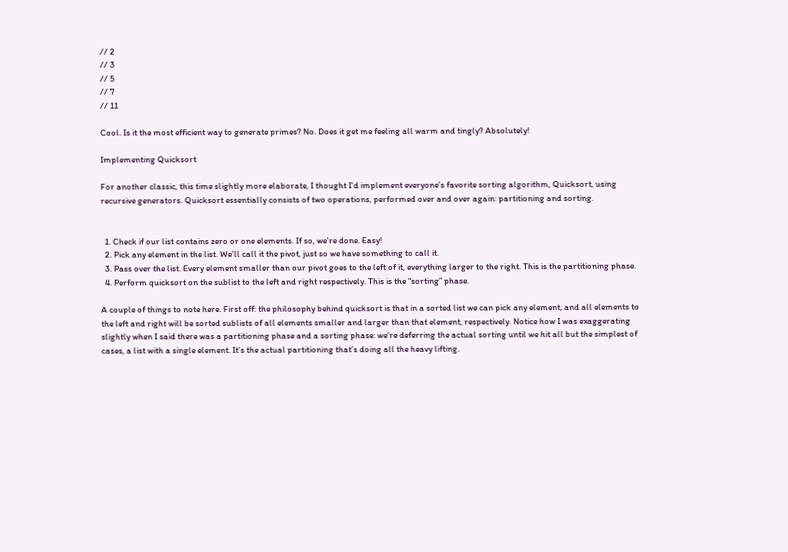// 2
// 3
// 5
// 7
// 11

Cool. Is it the most efficient way to generate primes? No. Does it get me feeling all warm and tingly? Absolutely!

Implementing Quicksort

For another classic, this time slightly more elaborate, I thought I’d implement everyone’s favorite sorting algorithm, Quicksort, using recursive generators. Quicksort essentially consists of two operations, performed over and over again: partitioning and sorting.


  1. Check if our list contains zero or one elements. If so, we’re done. Easy!
  2. Pick any element in the list. We’ll call it the pivot, just so we have something to call it.
  3. Pass over the list. Every element smaller than our pivot goes to the left of it, everything larger to the right. This is the partitioning phase.
  4. Perform quicksort on the sublist to the left and right respectively. This is the “sorting” phase.

A couple of things to note here. First off: the philosophy behind quicksort is that in a sorted list we can pick any element, and all elements to the left and right will be sorted sublists of all elements smaller and larger than that element, respectively. Notice how I was exaggerating slightly when I said there was a partitioning phase and a sorting phase: we’re deferring the actual sorting until we hit all but the simplest of cases, a list with a single element. It’s the actual partitioning that’s doing all the heavy lifting.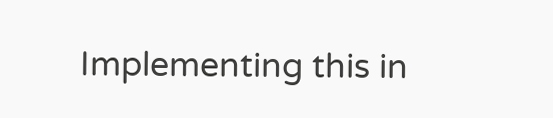Implementing this in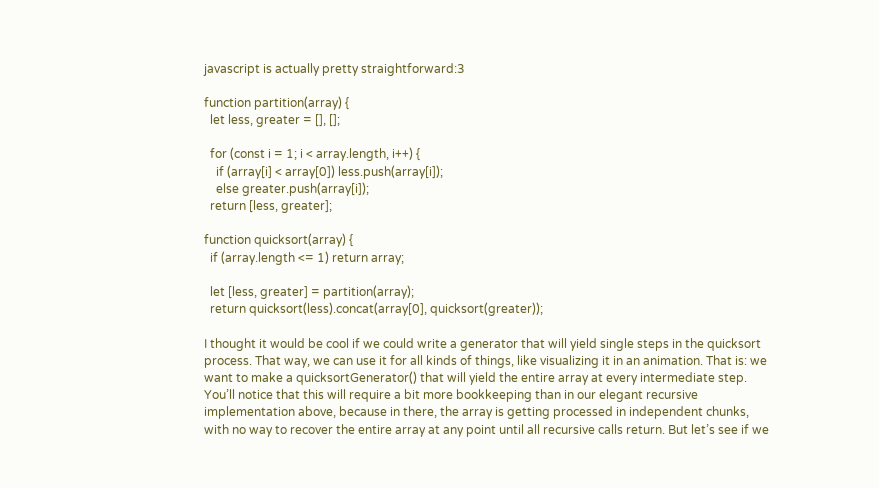javascript is actually pretty straightforward:3

function partition(array) {
  let less, greater = [], [];

  for (const i = 1; i < array.length, i++) {
    if (array[i] < array[0]) less.push(array[i]);
    else greater.push(array[i]);
  return [less, greater];

function quicksort(array) {
  if (array.length <= 1) return array;

  let [less, greater] = partition(array);
  return quicksort(less).concat(array[0], quicksort(greater));

I thought it would be cool if we could write a generator that will yield single steps in the quicksort process. That way, we can use it for all kinds of things, like visualizing it in an animation. That is: we want to make a quicksortGenerator() that will yield the entire array at every intermediate step. You’ll notice that this will require a bit more bookkeeping than in our elegant recursive implementation above, because in there, the array is getting processed in independent chunks, with no way to recover the entire array at any point until all recursive calls return. But let’s see if we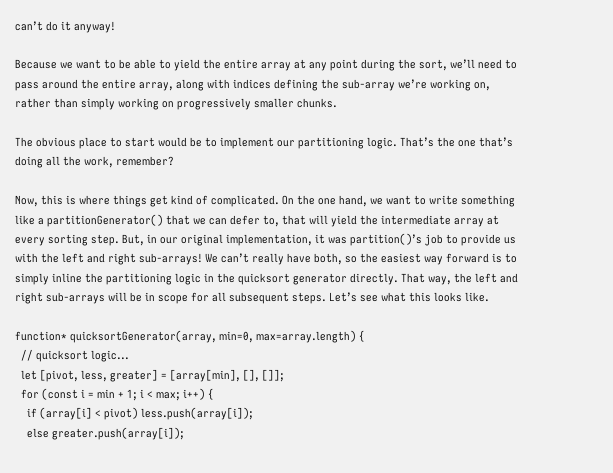can’t do it anyway!

Because we want to be able to yield the entire array at any point during the sort, we’ll need to pass around the entire array, along with indices defining the sub-array we’re working on, rather than simply working on progressively smaller chunks.

The obvious place to start would be to implement our partitioning logic. That’s the one that’s doing all the work, remember?

Now, this is where things get kind of complicated. On the one hand, we want to write something like a partitionGenerator() that we can defer to, that will yield the intermediate array at every sorting step. But, in our original implementation, it was partition()’s job to provide us with the left and right sub-arrays! We can’t really have both, so the easiest way forward is to simply inline the partitioning logic in the quicksort generator directly. That way, the left and right sub-arrays will be in scope for all subsequent steps. Let’s see what this looks like.

function* quicksortGenerator(array, min=0, max=array.length) {
  // quicksort logic...
  let [pivot, less, greater] = [array[min], [], []];
  for (const i = min + 1; i < max; i++) {
    if (array[i] < pivot) less.push(array[i]);
    else greater.push(array[i]);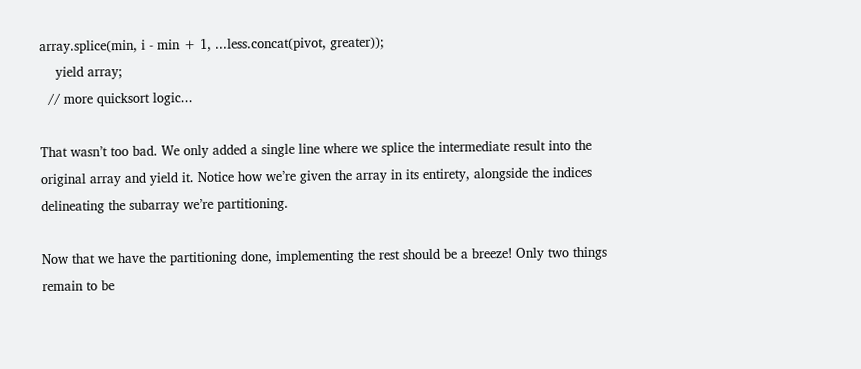array.splice(min, i - min + 1, ...less.concat(pivot, greater));
    yield array;
  // more quicksort logic...

That wasn’t too bad. We only added a single line where we splice the intermediate result into the original array and yield it. Notice how we’re given the array in its entirety, alongside the indices delineating the subarray we’re partitioning.

Now that we have the partitioning done, implementing the rest should be a breeze! Only two things remain to be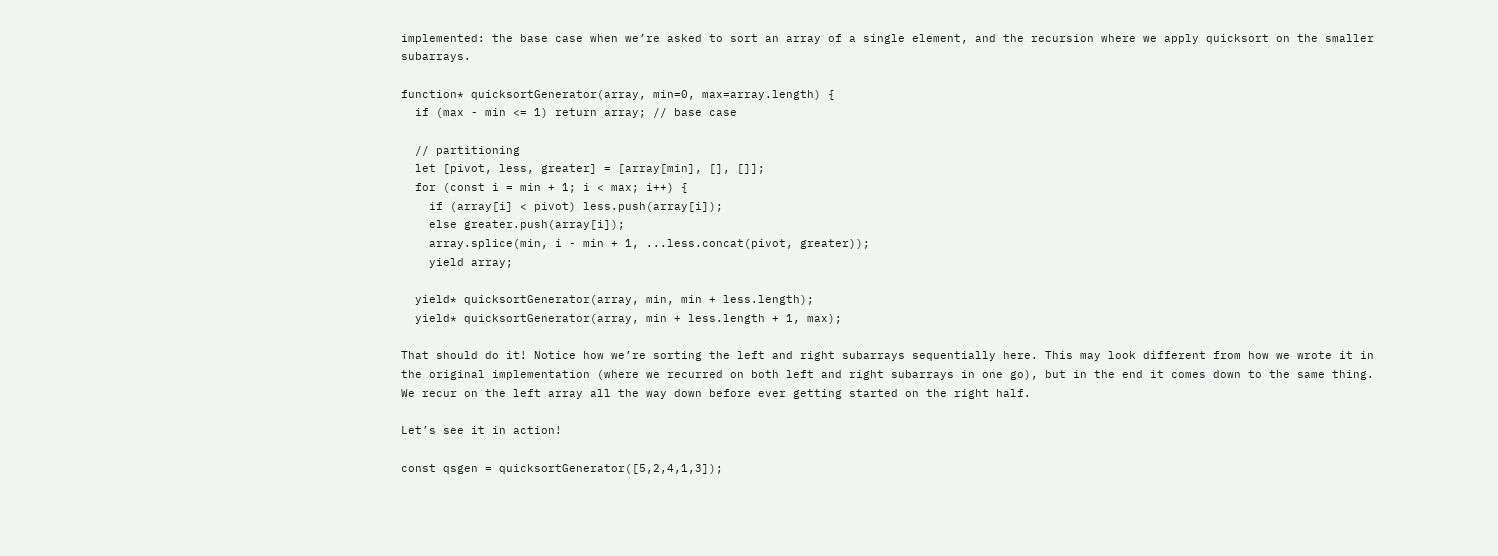implemented: the base case when we’re asked to sort an array of a single element, and the recursion where we apply quicksort on the smaller subarrays.

function* quicksortGenerator(array, min=0, max=array.length) {
  if (max - min <= 1) return array; // base case

  // partitioning
  let [pivot, less, greater] = [array[min], [], []];
  for (const i = min + 1; i < max; i++) {
    if (array[i] < pivot) less.push(array[i]);
    else greater.push(array[i]);
    array.splice(min, i - min + 1, ...less.concat(pivot, greater));
    yield array;

  yield* quicksortGenerator(array, min, min + less.length);
  yield* quicksortGenerator(array, min + less.length + 1, max);

That should do it! Notice how we’re sorting the left and right subarrays sequentially here. This may look different from how we wrote it in the original implementation (where we recurred on both left and right subarrays in one go), but in the end it comes down to the same thing. We recur on the left array all the way down before ever getting started on the right half.

Let’s see it in action!

const qsgen = quicksortGenerator([5,2,4,1,3]);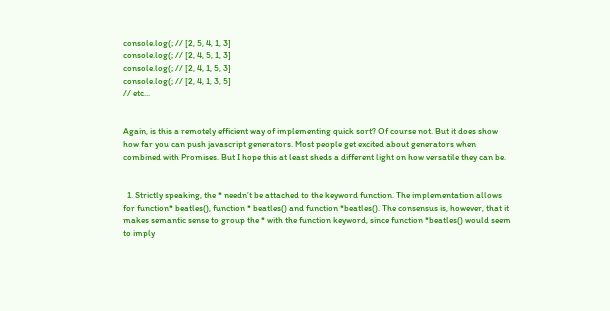console.log(; // [2, 5, 4, 1, 3]
console.log(; // [2, 4, 5, 1, 3]
console.log(; // [2, 4, 1, 5, 3]
console.log(; // [2, 4, 1, 3, 5]
// etc...


Again, is this a remotely efficient way of implementing quick sort? Of course not. But it does show how far you can push javascript generators. Most people get excited about generators when combined with Promises. But I hope this at least sheds a different light on how versatile they can be.


  1. Strictly speaking, the * needn’t be attached to the keyword function. The implementation allows for function* beatles(), function * beatles() and function *beatles(). The consensus is, however, that it makes semantic sense to group the * with the function keyword, since function *beatles() would seem to imply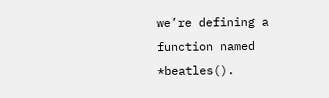we’re defining a function named *beatles().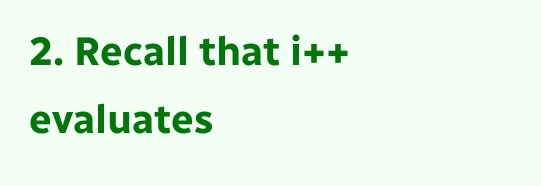2. Recall that i++ evaluates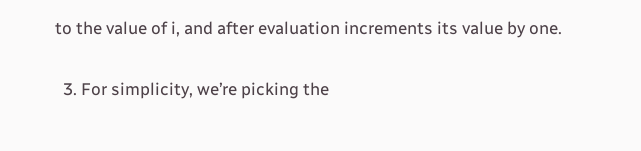to the value of i, and after evaluation increments its value by one.

  3. For simplicity, we’re picking the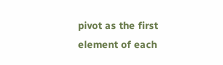pivot as the first element of each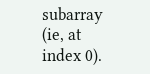subarray (ie, at index 0).